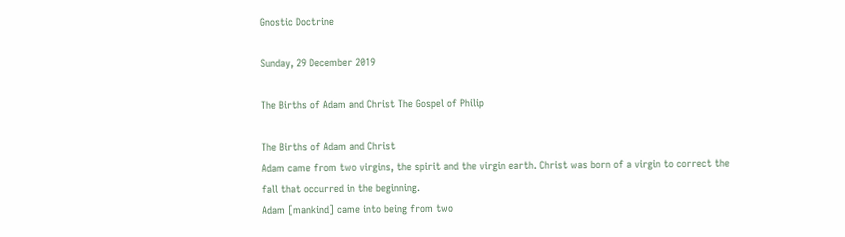Gnostic Doctrine

Sunday, 29 December 2019

The Births of Adam and Christ The Gospel of Philip

The Births of Adam and Christ
Adam came from two virgins, the spirit and the virgin earth. Christ was born of a virgin to correct the fall that occurred in the beginning.
Adam [mankind] came into being from two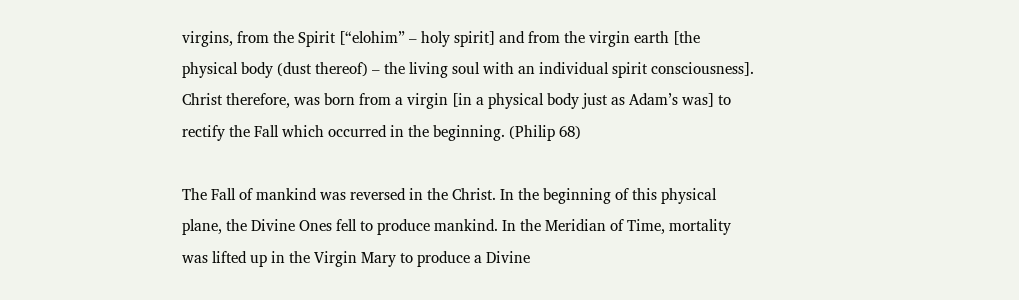virgins, from the Spirit [“elohim” – holy spirit] and from the virgin earth [the physical body (dust thereof) – the living soul with an individual spirit consciousness]. Christ therefore, was born from a virgin [in a physical body just as Adam’s was] to rectify the Fall which occurred in the beginning. (Philip 68)

The Fall of mankind was reversed in the Christ. In the beginning of this physical plane, the Divine Ones fell to produce mankind. In the Meridian of Time, mortality was lifted up in the Virgin Mary to produce a Divine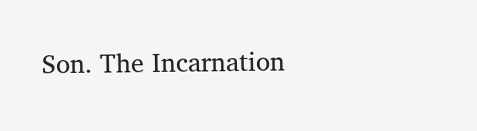Son. The Incarnation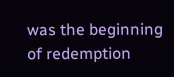was the beginning of redemption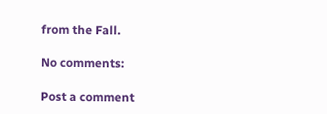from the Fall.

No comments:

Post a comment